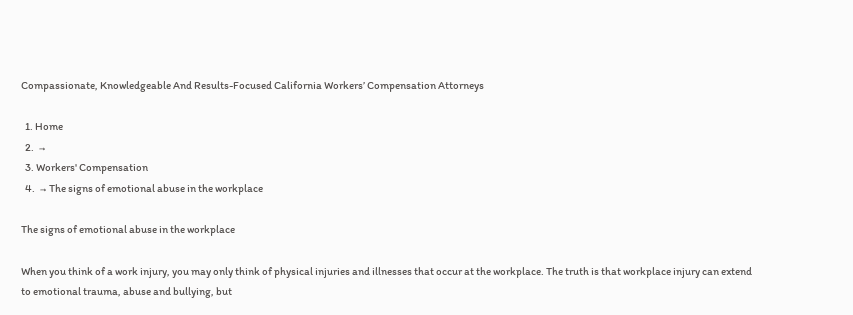Compassionate, Knowledgeable And Results-Focused California Workers’ Compensation Attorneys

  1. Home
  2.  →
  3. Workers' Compensation
  4.  → The signs of emotional abuse in the workplace

The signs of emotional abuse in the workplace

When you think of a work injury, you may only think of physical injuries and illnesses that occur at the workplace. The truth is that workplace injury can extend to emotional trauma, abuse and bullying, but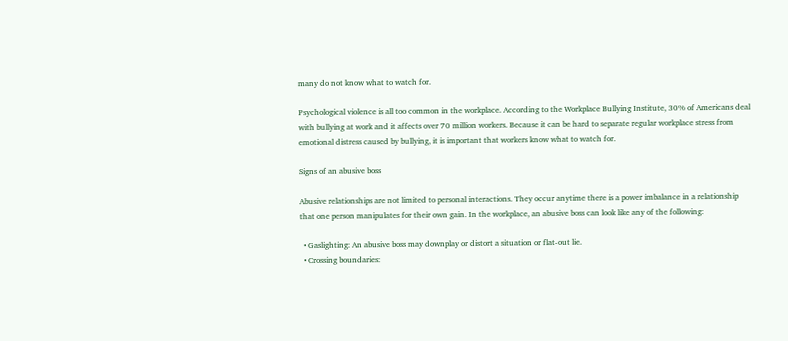many do not know what to watch for.

Psychological violence is all too common in the workplace. According to the Workplace Bullying Institute, 30% of Americans deal with bullying at work and it affects over 70 million workers. Because it can be hard to separate regular workplace stress from emotional distress caused by bullying, it is important that workers know what to watch for.

Signs of an abusive boss

Abusive relationships are not limited to personal interactions. They occur anytime there is a power imbalance in a relationship that one person manipulates for their own gain. In the workplace, an abusive boss can look like any of the following:

  • Gaslighting: An abusive boss may downplay or distort a situation or flat-out lie.
  • Crossing boundaries: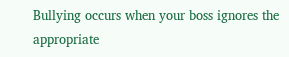Bullying occurs when your boss ignores the appropriate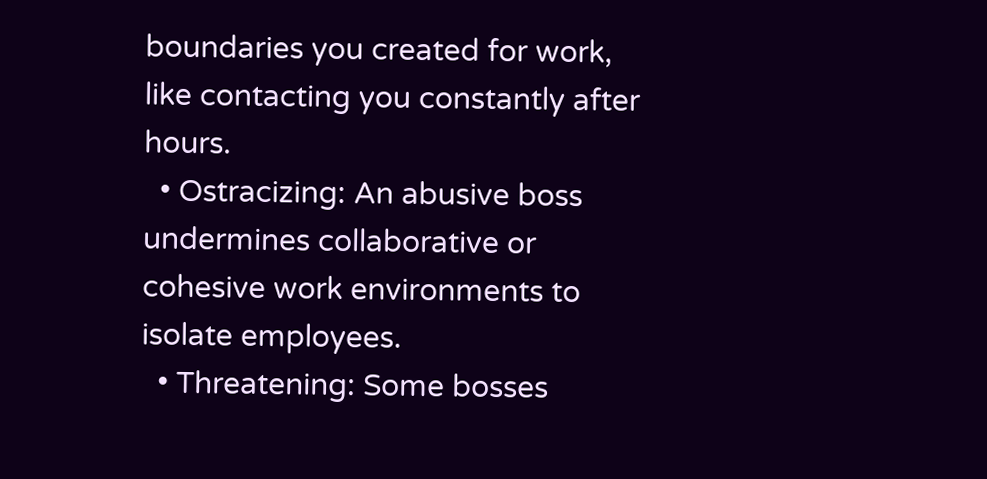boundaries you created for work, like contacting you constantly after hours.
  • Ostracizing: An abusive boss undermines collaborative or cohesive work environments to isolate employees.
  • Threatening: Some bosses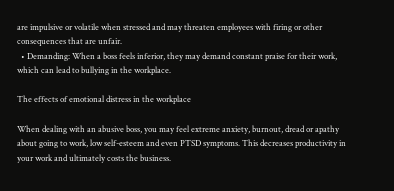are impulsive or volatile when stressed and may threaten employees with firing or other consequences that are unfair.
  • Demanding: When a boss feels inferior, they may demand constant praise for their work, which can lead to bullying in the workplace.

The effects of emotional distress in the workplace

When dealing with an abusive boss, you may feel extreme anxiety, burnout, dread or apathy about going to work, low self-esteem and even PTSD symptoms. This decreases productivity in your work and ultimately costs the business.